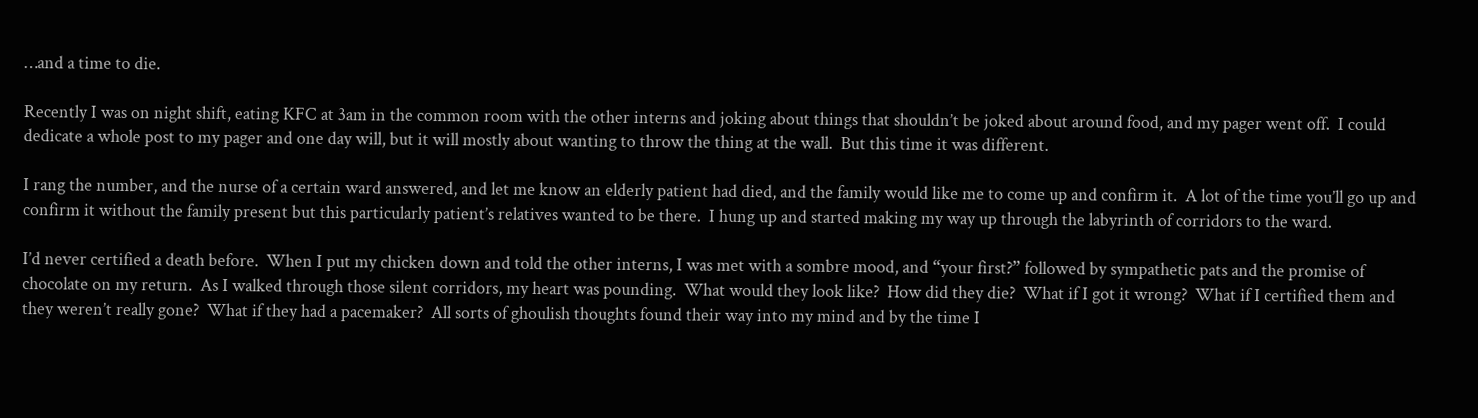…and a time to die.

Recently I was on night shift, eating KFC at 3am in the common room with the other interns and joking about things that shouldn’t be joked about around food, and my pager went off.  I could dedicate a whole post to my pager and one day will, but it will mostly about wanting to throw the thing at the wall.  But this time it was different.

I rang the number, and the nurse of a certain ward answered, and let me know an elderly patient had died, and the family would like me to come up and confirm it.  A lot of the time you’ll go up and confirm it without the family present but this particularly patient’s relatives wanted to be there.  I hung up and started making my way up through the labyrinth of corridors to the ward.

I’d never certified a death before.  When I put my chicken down and told the other interns, I was met with a sombre mood, and “your first?” followed by sympathetic pats and the promise of chocolate on my return.  As I walked through those silent corridors, my heart was pounding.  What would they look like?  How did they die?  What if I got it wrong?  What if I certified them and they weren’t really gone?  What if they had a pacemaker?  All sorts of ghoulish thoughts found their way into my mind and by the time I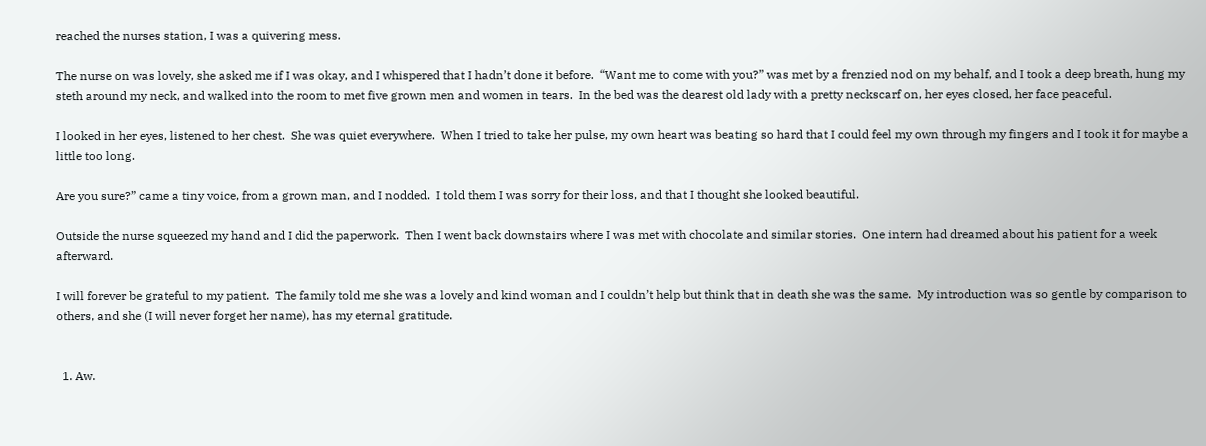reached the nurses station, I was a quivering mess.

The nurse on was lovely, she asked me if I was okay, and I whispered that I hadn’t done it before.  “Want me to come with you?” was met by a frenzied nod on my behalf, and I took a deep breath, hung my steth around my neck, and walked into the room to met five grown men and women in tears.  In the bed was the dearest old lady with a pretty neckscarf on, her eyes closed, her face peaceful.

I looked in her eyes, listened to her chest.  She was quiet everywhere.  When I tried to take her pulse, my own heart was beating so hard that I could feel my own through my fingers and I took it for maybe a little too long.

Are you sure?” came a tiny voice, from a grown man, and I nodded.  I told them I was sorry for their loss, and that I thought she looked beautiful.

Outside the nurse squeezed my hand and I did the paperwork.  Then I went back downstairs where I was met with chocolate and similar stories.  One intern had dreamed about his patient for a week afterward.

I will forever be grateful to my patient.  The family told me she was a lovely and kind woman and I couldn’t help but think that in death she was the same.  My introduction was so gentle by comparison to others, and she (I will never forget her name), has my eternal gratitude.


  1. Aw.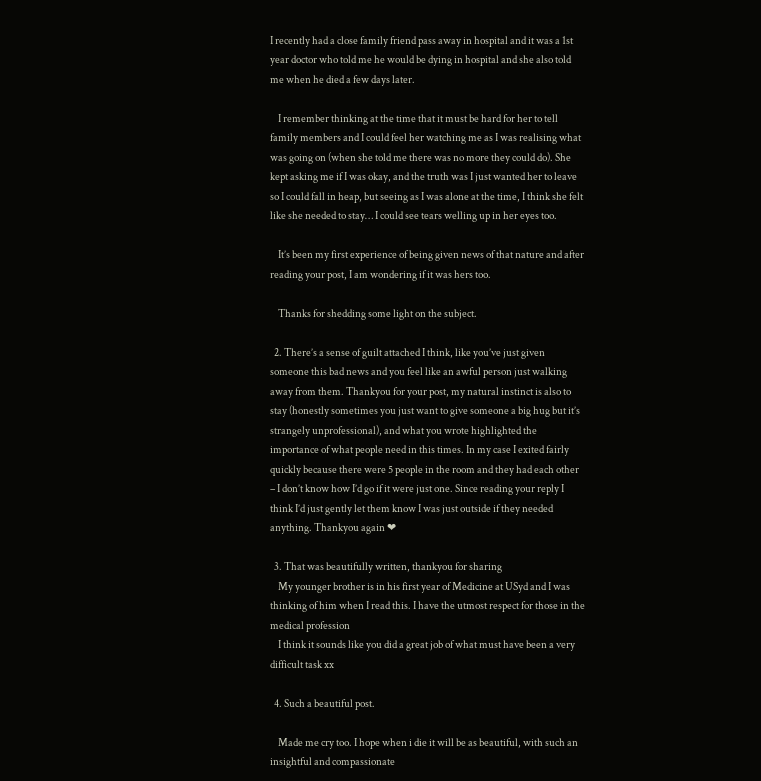I recently had a close family friend pass away in hospital and it was a 1st year doctor who told me he would be dying in hospital and she also told me when he died a few days later.

    I remember thinking at the time that it must be hard for her to tell family members and I could feel her watching me as I was realising what was going on (when she told me there was no more they could do). She kept asking me if I was okay, and the truth was I just wanted her to leave so I could fall in heap, but seeing as I was alone at the time, I think she felt like she needed to stay… I could see tears welling up in her eyes too.

    It’s been my first experience of being given news of that nature and after reading your post, I am wondering if it was hers too.

    Thanks for shedding some light on the subject.

  2. There’s a sense of guilt attached I think, like you’ve just given someone this bad news and you feel like an awful person just walking away from them. Thankyou for your post, my natural instinct is also to stay (honestly sometimes you just want to give someone a big hug but it’s strangely unprofessional), and what you wrote highlighted the importance of what people need in this times. In my case I exited fairly quickly because there were 5 people in the room and they had each other – I don’t know how I’d go if it were just one. Since reading your reply I think I’d just gently let them know I was just outside if they needed anything. Thankyou again ❤

  3. That was beautifully written, thankyou for sharing
    My younger brother is in his first year of Medicine at USyd and I was thinking of him when I read this. I have the utmost respect for those in the medical profession
    I think it sounds like you did a great job of what must have been a very difficult task xx

  4. Such a beautiful post.

    Made me cry too. I hope when i die it will be as beautiful, with such an insightful and compassionate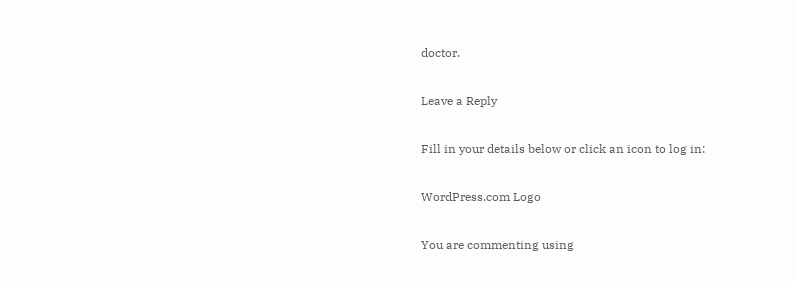doctor.

Leave a Reply

Fill in your details below or click an icon to log in:

WordPress.com Logo

You are commenting using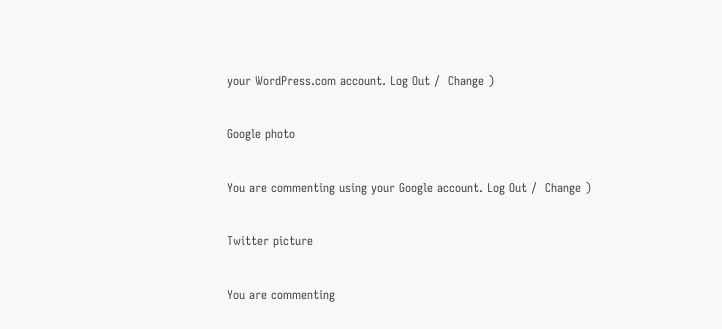your WordPress.com account. Log Out /  Change )

Google photo

You are commenting using your Google account. Log Out /  Change )

Twitter picture

You are commenting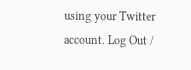using your Twitter account. Log Out /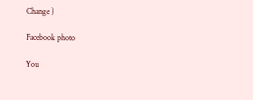Change )

Facebook photo

You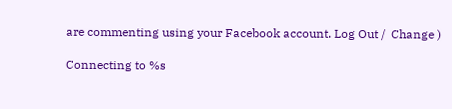are commenting using your Facebook account. Log Out /  Change )

Connecting to %s